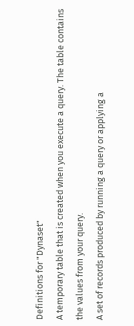Definitions for "Dynaset"
A temporary table that is created when you execute a query. The table contains the values from your query.
A set of records produced by running a query or applying a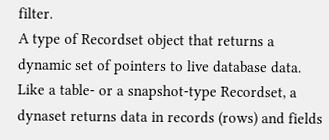filter.
A type of Recordset object that returns a dynamic set of pointers to live database data. Like a table- or a snapshot-type Recordset, a dynaset returns data in records (rows) and fields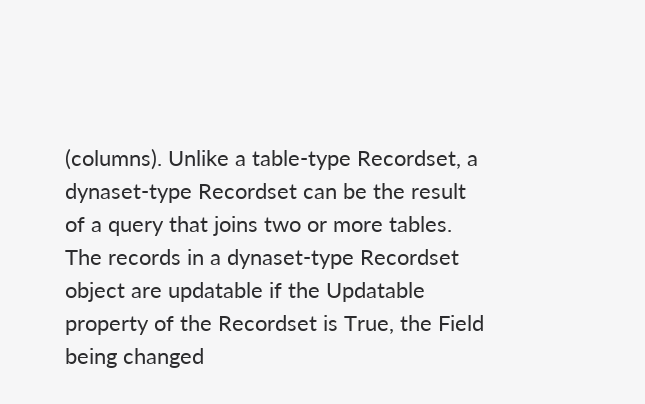(columns). Unlike a table-type Recordset, a dynaset-type Recordset can be the result of a query that joins two or more tables. The records in a dynaset-type Recordset object are updatable if the Updatable property of the Recordset is True, the Field being changed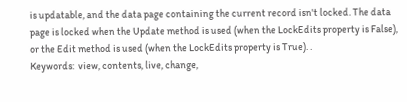is updatable, and the data page containing the current record isn't locked. The data page is locked when the Update method is used (when the LockEdits property is False), or the Edit method is used (when the LockEdits property is True). .
Keywords:  view, contents, live, change,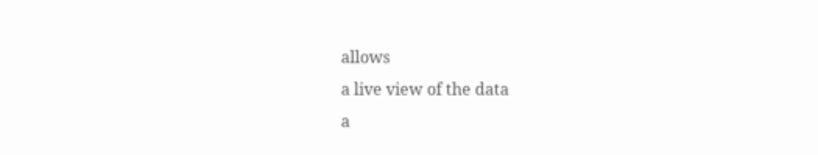allows
a live view of the data
a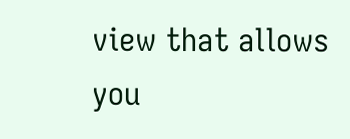view that allows you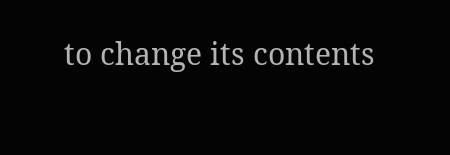to change its contents